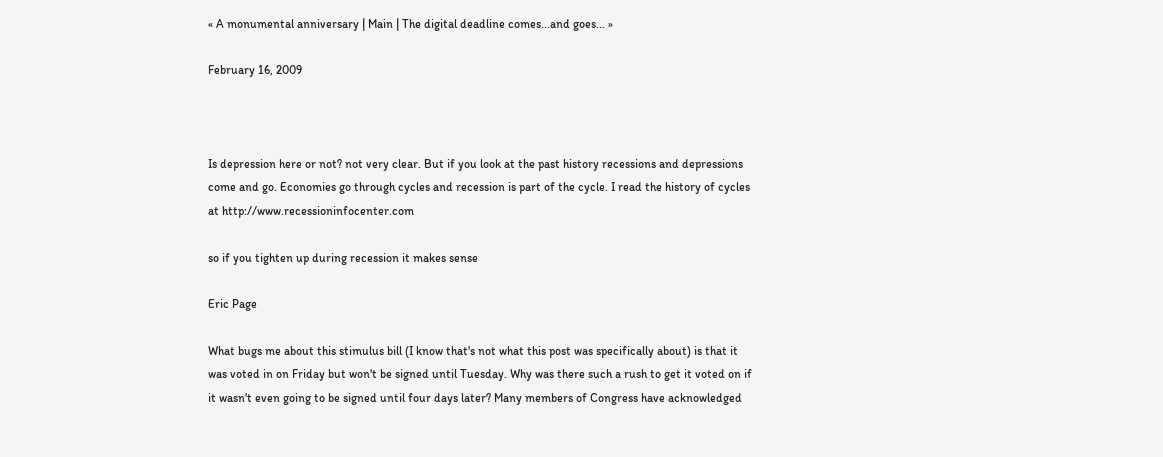« A monumental anniversary | Main | The digital deadline comes...and goes... »

February 16, 2009



Is depression here or not? not very clear. But if you look at the past history recessions and depressions come and go. Economies go through cycles and recession is part of the cycle. I read the history of cycles at http://www.recessioninfocenter.com

so if you tighten up during recession it makes sense

Eric Page

What bugs me about this stimulus bill (I know that's not what this post was specifically about) is that it was voted in on Friday but won't be signed until Tuesday. Why was there such a rush to get it voted on if it wasn't even going to be signed until four days later? Many members of Congress have acknowledged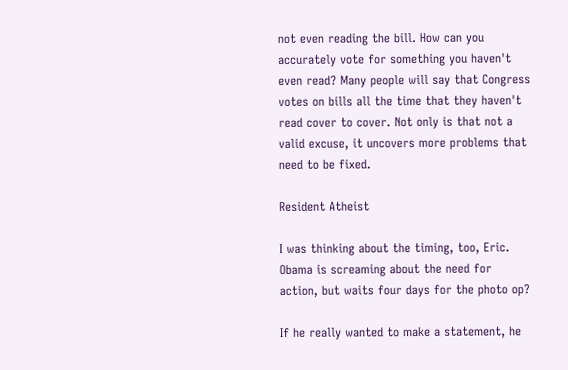not even reading the bill. How can you accurately vote for something you haven't even read? Many people will say that Congress votes on bills all the time that they haven't read cover to cover. Not only is that not a valid excuse, it uncovers more problems that need to be fixed.

Resident Atheist

I was thinking about the timing, too, Eric. Obama is screaming about the need for action, but waits four days for the photo op?

If he really wanted to make a statement, he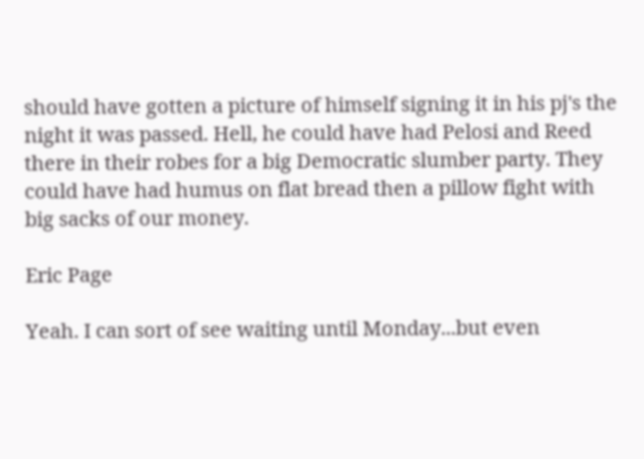should have gotten a picture of himself signing it in his pj's the night it was passed. Hell, he could have had Pelosi and Reed there in their robes for a big Democratic slumber party. They could have had humus on flat bread then a pillow fight with big sacks of our money.

Eric Page

Yeah. I can sort of see waiting until Monday...but even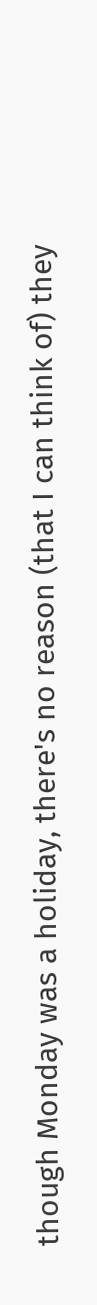though Monday was a holiday, there's no reason (that I can think of) they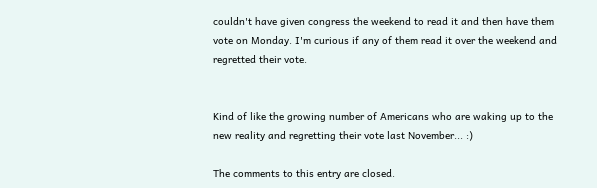couldn't have given congress the weekend to read it and then have them vote on Monday. I'm curious if any of them read it over the weekend and regretted their vote.


Kind of like the growing number of Americans who are waking up to the new reality and regretting their vote last November... :)

The comments to this entry are closed.